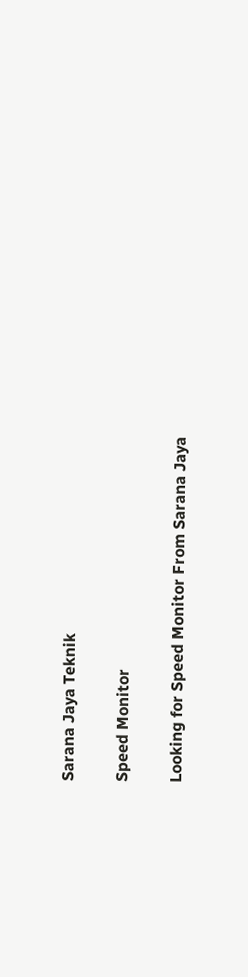Sarana Jaya Teknik

Speed Monitor

Looking for Speed Monitor From Sarana Jaya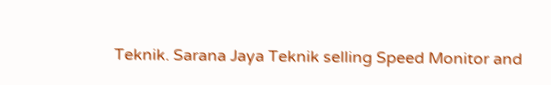Teknik. Sarana Jaya Teknik selling Speed Monitor and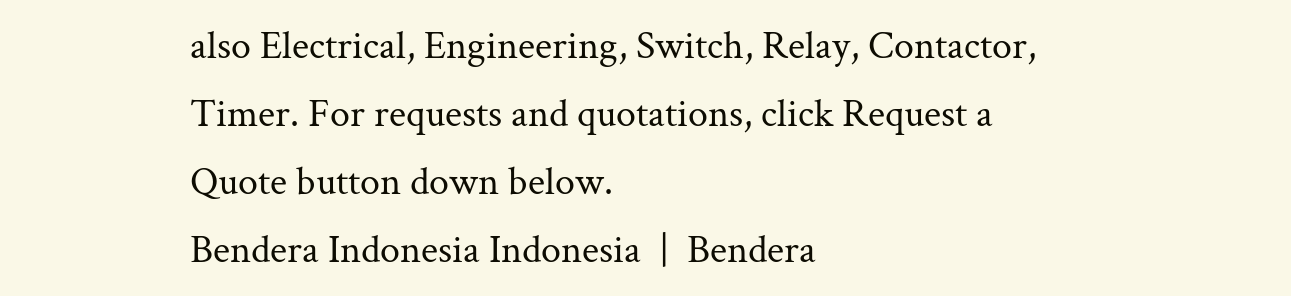also Electrical, Engineering, Switch, Relay, Contactor, Timer. For requests and quotations, click Request a Quote button down below.
Bendera Indonesia Indonesia  |  Bendera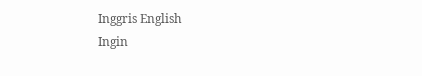Inggris English
Ingin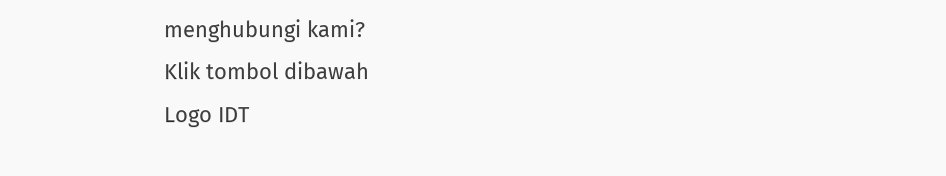menghubungi kami?
Klik tombol dibawah
Logo IDT